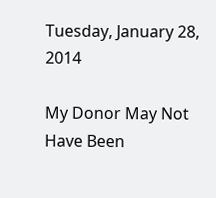Tuesday, January 28, 2014

My Donor May Not Have Been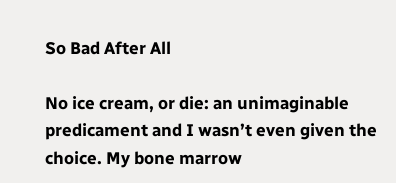So Bad After All

No ice cream, or die: an unimaginable predicament and I wasn’t even given the choice. My bone marrow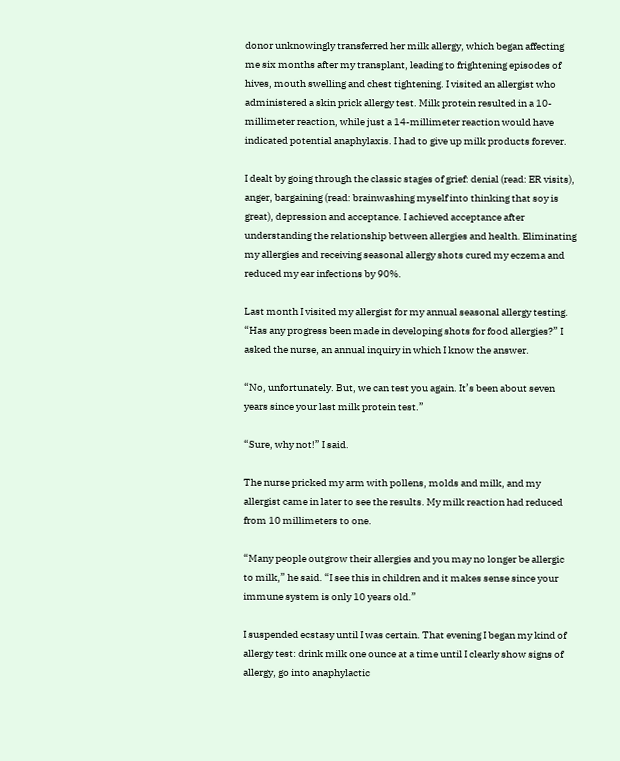donor unknowingly transferred her milk allergy, which began affecting me six months after my transplant, leading to frightening episodes of hives, mouth swelling and chest tightening. I visited an allergist who administered a skin prick allergy test. Milk protein resulted in a 10-millimeter reaction, while just a 14-millimeter reaction would have indicated potential anaphylaxis. I had to give up milk products forever.

I dealt by going through the classic stages of grief: denial (read: ER visits), anger, bargaining (read: brainwashing myself into thinking that soy is great), depression and acceptance. I achieved acceptance after understanding the relationship between allergies and health. Eliminating my allergies and receiving seasonal allergy shots cured my eczema and reduced my ear infections by 90%.

Last month I visited my allergist for my annual seasonal allergy testing. “Has any progress been made in developing shots for food allergies?” I asked the nurse, an annual inquiry in which I know the answer.

“No, unfortunately. But, we can test you again. It’s been about seven years since your last milk protein test.”

“Sure, why not!” I said.

The nurse pricked my arm with pollens, molds and milk, and my allergist came in later to see the results. My milk reaction had reduced from 10 millimeters to one.

“Many people outgrow their allergies and you may no longer be allergic to milk,” he said. “I see this in children and it makes sense since your immune system is only 10 years old.”

I suspended ecstasy until I was certain. That evening I began my kind of allergy test: drink milk one ounce at a time until I clearly show signs of allergy, go into anaphylactic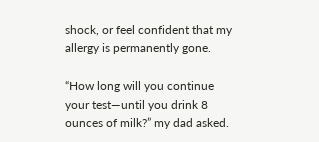shock, or feel confident that my allergy is permanently gone.

“How long will you continue your test—until you drink 8 ounces of milk?” my dad asked.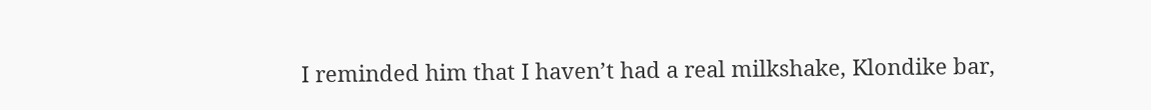I reminded him that I haven’t had a real milkshake, Klondike bar,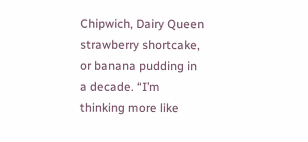Chipwich, Dairy Queen strawberry shortcake, or banana pudding in a decade. “I’m thinking more like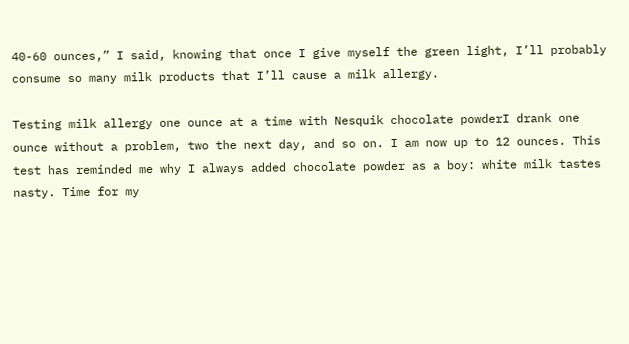40-60 ounces,” I said, knowing that once I give myself the green light, I’ll probably consume so many milk products that I’ll cause a milk allergy.

Testing milk allergy one ounce at a time with Nesquik chocolate powderI drank one ounce without a problem, two the next day, and so on. I am now up to 12 ounces. This test has reminded me why I always added chocolate powder as a boy: white milk tastes nasty. Time for my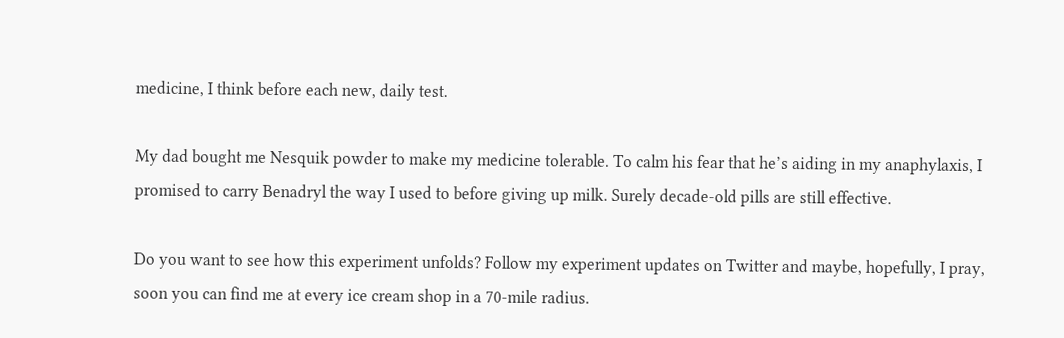medicine, I think before each new, daily test.

My dad bought me Nesquik powder to make my medicine tolerable. To calm his fear that he’s aiding in my anaphylaxis, I promised to carry Benadryl the way I used to before giving up milk. Surely decade-old pills are still effective.

Do you want to see how this experiment unfolds? Follow my experiment updates on Twitter and maybe, hopefully, I pray, soon you can find me at every ice cream shop in a 70-mile radius.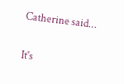Catherine said...

It's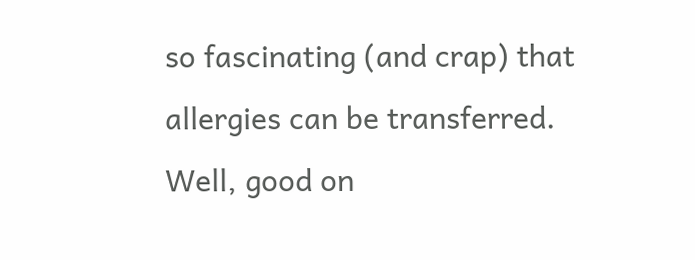so fascinating (and crap) that allergies can be transferred. Well, good on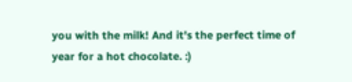you with the milk! And it's the perfect time of year for a hot chocolate. :)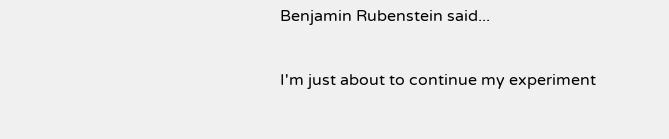Benjamin Rubenstein said...

I'm just about to continue my experiment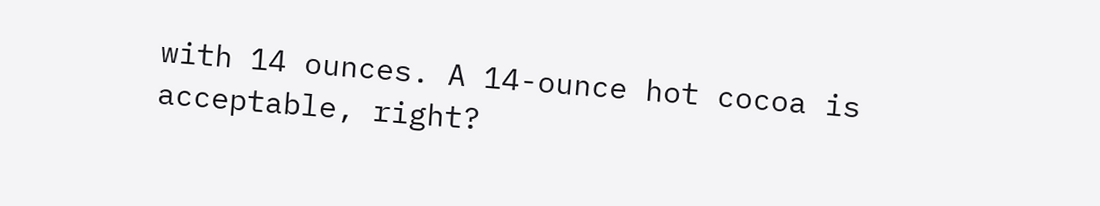with 14 ounces. A 14-ounce hot cocoa is acceptable, right?